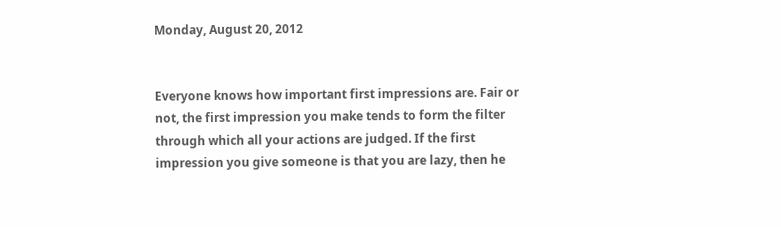Monday, August 20, 2012


Everyone knows how important first impressions are. Fair or not, the first impression you make tends to form the filter through which all your actions are judged. If the first impression you give someone is that you are lazy, then he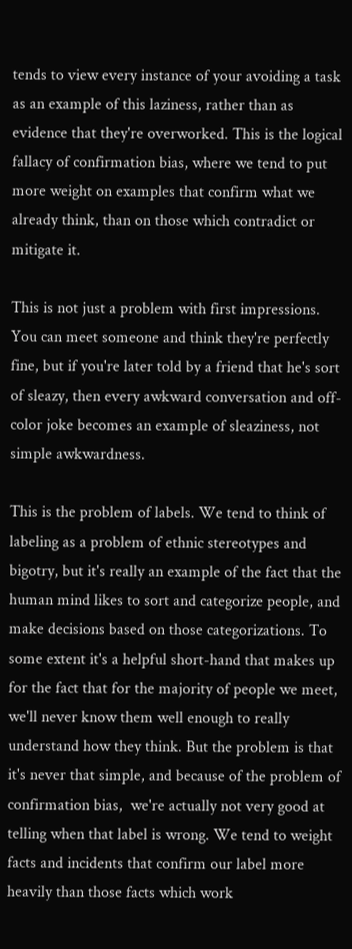tends to view every instance of your avoiding a task as an example of this laziness, rather than as evidence that they're overworked. This is the logical fallacy of confirmation bias, where we tend to put more weight on examples that confirm what we already think, than on those which contradict or mitigate it.

This is not just a problem with first impressions. You can meet someone and think they're perfectly fine, but if you're later told by a friend that he's sort of sleazy, then every awkward conversation and off-color joke becomes an example of sleaziness, not simple awkwardness.

This is the problem of labels. We tend to think of labeling as a problem of ethnic stereotypes and bigotry, but it's really an example of the fact that the human mind likes to sort and categorize people, and make decisions based on those categorizations. To some extent it's a helpful short-hand that makes up for the fact that for the majority of people we meet, we'll never know them well enough to really understand how they think. But the problem is that it's never that simple, and because of the problem of confirmation bias,  we're actually not very good at telling when that label is wrong. We tend to weight facts and incidents that confirm our label more heavily than those facts which work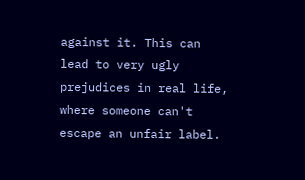against it. This can lead to very ugly prejudices in real life, where someone can't escape an unfair label.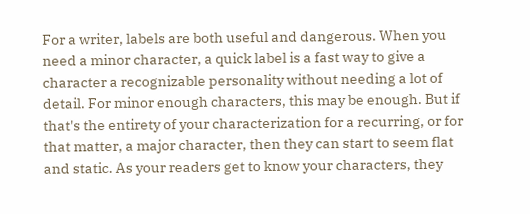For a writer, labels are both useful and dangerous. When you need a minor character, a quick label is a fast way to give a character a recognizable personality without needing a lot of detail. For minor enough characters, this may be enough. But if that's the entirety of your characterization for a recurring, or for that matter, a major character, then they can start to seem flat and static. As your readers get to know your characters, they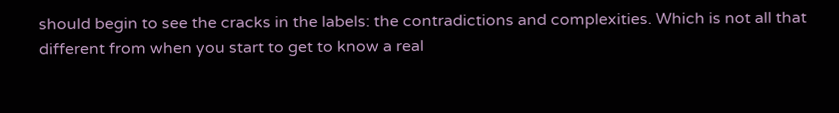should begin to see the cracks in the labels: the contradictions and complexities. Which is not all that different from when you start to get to know a real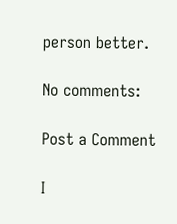person better.

No comments:

Post a Comment

I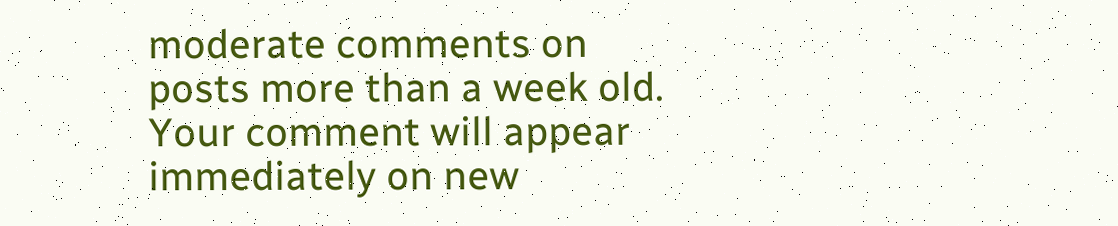moderate comments on posts more than a week old. Your comment will appear immediately on new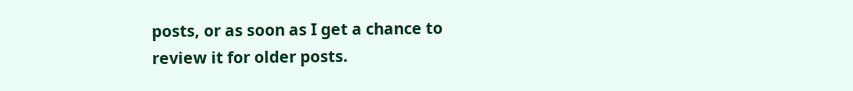posts, or as soon as I get a chance to review it for older posts.